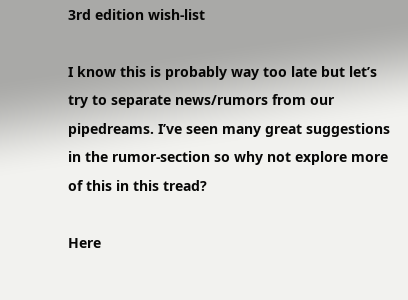3rd edition wish-list

I know this is probably way too late but let’s try to separate news/rumors from our pipedreams. I’ve seen many great suggestions in the rumor-section so why not explore more of this in this tread?

Here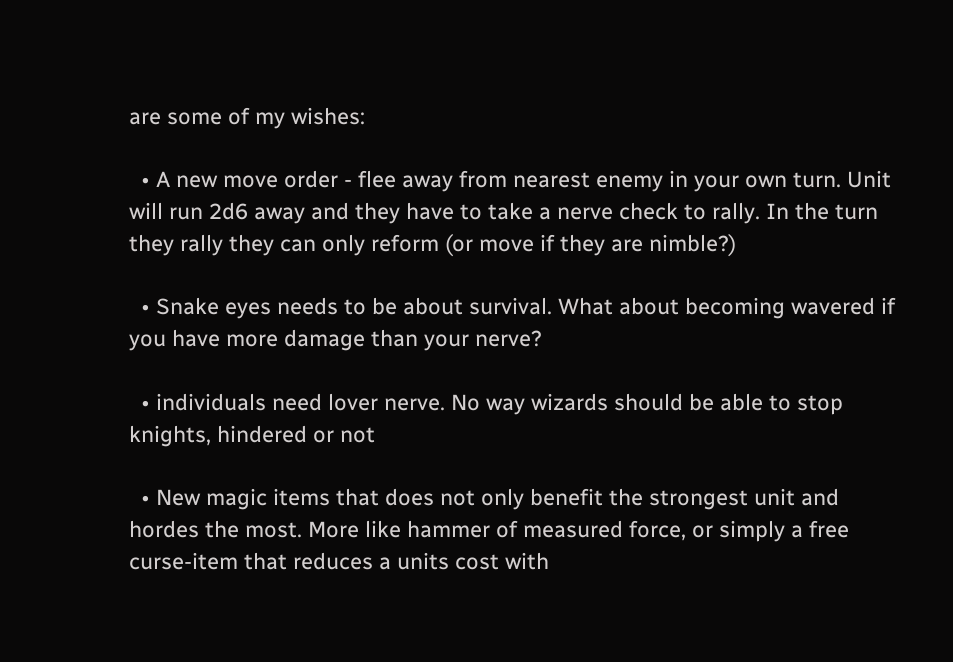are some of my wishes:

  • A new move order - flee away from nearest enemy in your own turn. Unit will run 2d6 away and they have to take a nerve check to rally. In the turn they rally they can only reform (or move if they are nimble?)

  • Snake eyes needs to be about survival. What about becoming wavered if you have more damage than your nerve?

  • individuals need lover nerve. No way wizards should be able to stop knights, hindered or not

  • New magic items that does not only benefit the strongest unit and hordes the most. More like hammer of measured force, or simply a free curse-item that reduces a units cost with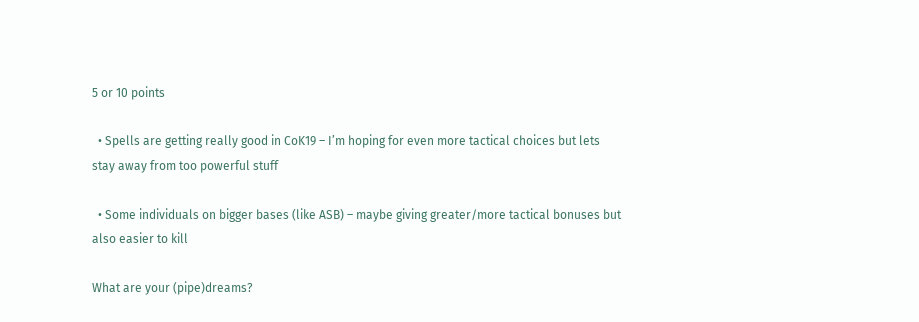5 or 10 points

  • Spells are getting really good in CoK19 – I’m hoping for even more tactical choices but lets stay away from too powerful stuff

  • Some individuals on bigger bases (like ASB) – maybe giving greater/more tactical bonuses but also easier to kill

What are your (pipe)dreams?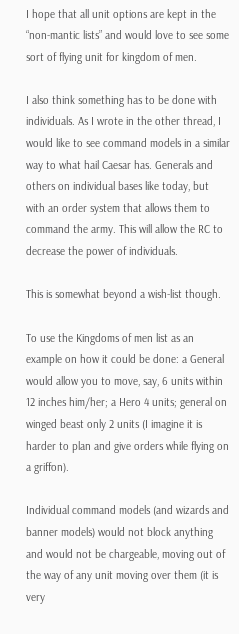I hope that all unit options are kept in the “non-mantic lists” and would love to see some sort of flying unit for kingdom of men.

I also think something has to be done with individuals. As I wrote in the other thread, I would like to see command models in a similar way to what hail Caesar has. Generals and others on individual bases like today, but with an order system that allows them to command the army. This will allow the RC to decrease the power of individuals.

This is somewhat beyond a wish-list though.

To use the Kingdoms of men list as an example on how it could be done: a General would allow you to move, say, 6 units within 12 inches him/her; a Hero 4 units; general on winged beast only 2 units (I imagine it is harder to plan and give orders while flying on a griffon).

Individual command models (and wizards and banner models) would not block anything and would not be chargeable, moving out of the way of any unit moving over them (it is very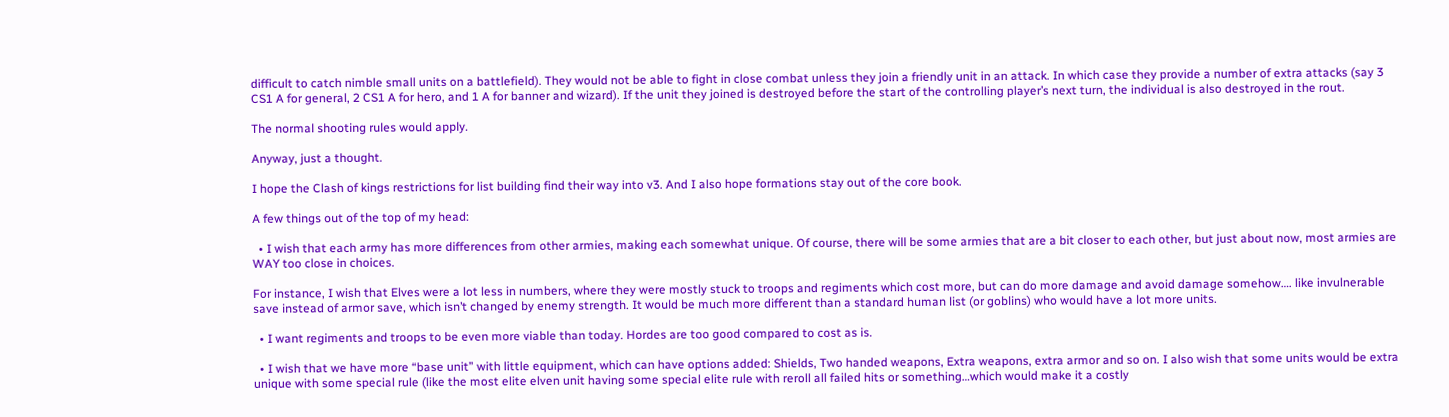difficult to catch nimble small units on a battlefield). They would not be able to fight in close combat unless they join a friendly unit in an attack. In which case they provide a number of extra attacks (say 3 CS1 A for general, 2 CS1 A for hero, and 1 A for banner and wizard). If the unit they joined is destroyed before the start of the controlling player’s next turn, the individual is also destroyed in the rout.

The normal shooting rules would apply.

Anyway, just a thought.

I hope the Clash of kings restrictions for list building find their way into v3. And I also hope formations stay out of the core book.

A few things out of the top of my head:

  • I wish that each army has more differences from other armies, making each somewhat unique. Of course, there will be some armies that are a bit closer to each other, but just about now, most armies are WAY too close in choices.

For instance, I wish that Elves were a lot less in numbers, where they were mostly stuck to troops and regiments which cost more, but can do more damage and avoid damage somehow…. like invulnerable save instead of armor save, which isn’t changed by enemy strength. It would be much more different than a standard human list (or goblins) who would have a lot more units.

  • I want regiments and troops to be even more viable than today. Hordes are too good compared to cost as is.

  • I wish that we have more “base unit” with little equipment, which can have options added: Shields, Two handed weapons, Extra weapons, extra armor and so on. I also wish that some units would be extra unique with some special rule (like the most elite elven unit having some special elite rule with reroll all failed hits or something…which would make it a costly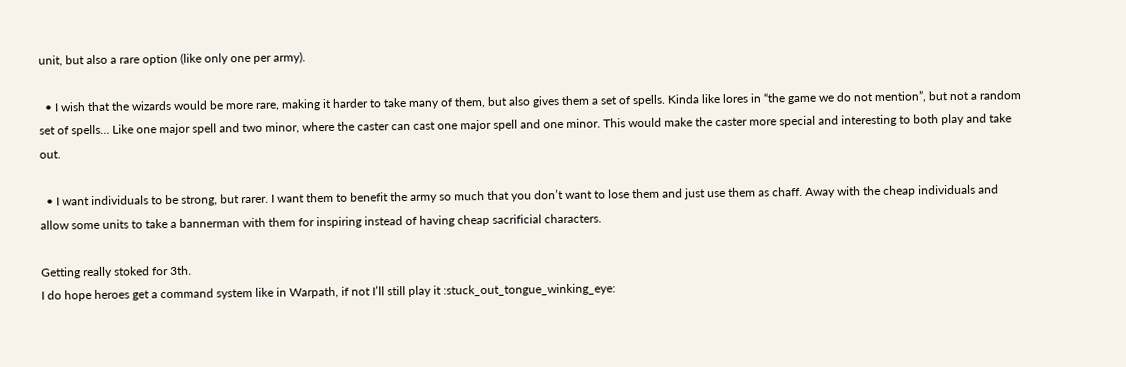unit, but also a rare option (like only one per army).

  • I wish that the wizards would be more rare, making it harder to take many of them, but also gives them a set of spells. Kinda like lores in “the game we do not mention”, but not a random set of spells… Like one major spell and two minor, where the caster can cast one major spell and one minor. This would make the caster more special and interesting to both play and take out.

  • I want individuals to be strong, but rarer. I want them to benefit the army so much that you don’t want to lose them and just use them as chaff. Away with the cheap individuals and allow some units to take a bannerman with them for inspiring instead of having cheap sacrificial characters.

Getting really stoked for 3th.
I do hope heroes get a command system like in Warpath, if not I’ll still play it :stuck_out_tongue_winking_eye: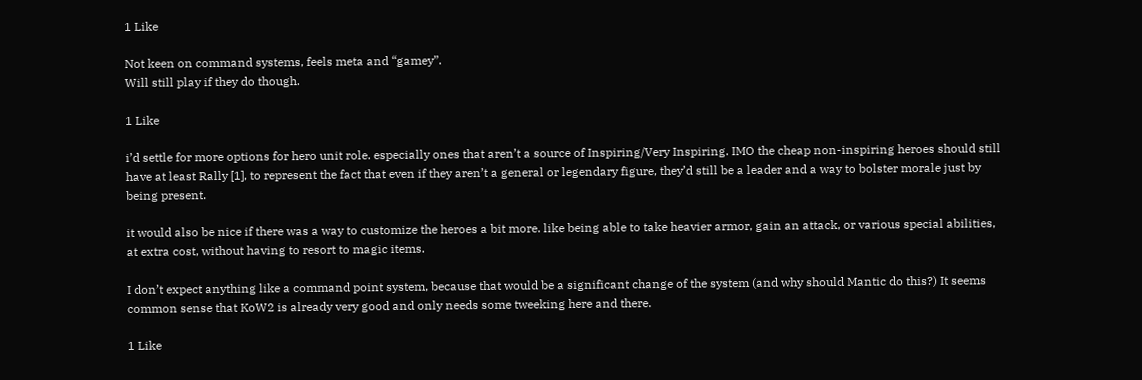1 Like

Not keen on command systems, feels meta and “gamey”.
Will still play if they do though.

1 Like

i’d settle for more options for hero unit role. especially ones that aren’t a source of Inspiring/Very Inspiring. IMO the cheap non-inspiring heroes should still have at least Rally [1], to represent the fact that even if they aren’t a general or legendary figure, they’d still be a leader and a way to bolster morale just by being present.

it would also be nice if there was a way to customize the heroes a bit more. like being able to take heavier armor, gain an attack, or various special abilities, at extra cost, without having to resort to magic items.

I don’t expect anything like a command point system, because that would be a significant change of the system (and why should Mantic do this?) It seems common sense that KoW2 is already very good and only needs some tweeking here and there.

1 Like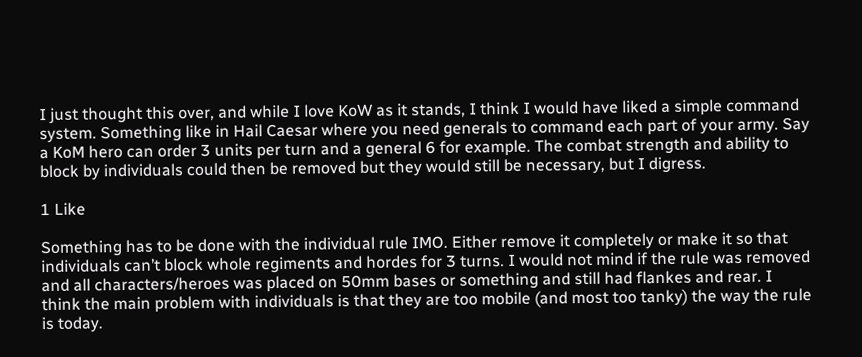I just thought this over, and while I love KoW as it stands, I think I would have liked a simple command system. Something like in Hail Caesar where you need generals to command each part of your army. Say a KoM hero can order 3 units per turn and a general 6 for example. The combat strength and ability to block by individuals could then be removed but they would still be necessary, but I digress.

1 Like

Something has to be done with the individual rule IMO. Either remove it completely or make it so that individuals can’t block whole regiments and hordes for 3 turns. I would not mind if the rule was removed and all characters/heroes was placed on 50mm bases or something and still had flankes and rear. I think the main problem with individuals is that they are too mobile (and most too tanky) the way the rule is today.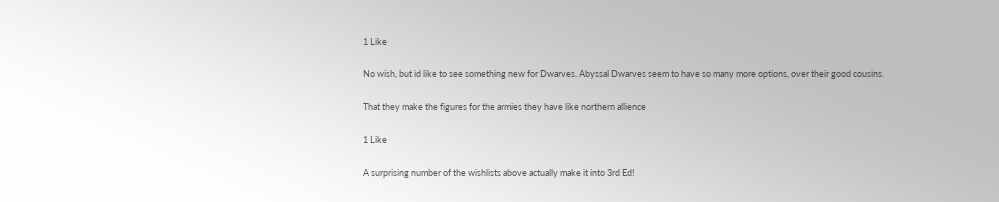1 Like

No wish, but id like to see something new for Dwarves. Abyssal Dwarves seem to have so many more options, over their good cousins.

That they make the figures for the armies they have like northern allience

1 Like

A surprising number of the wishlists above actually make it into 3rd Ed!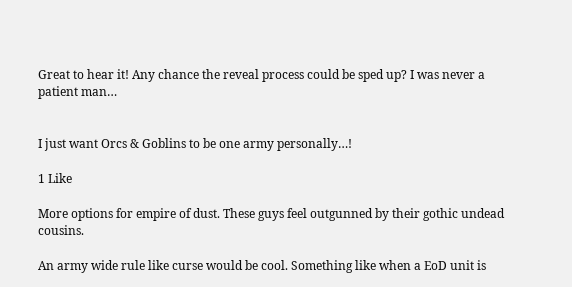Great to hear it! Any chance the reveal process could be sped up? I was never a patient man…


I just want Orcs & Goblins to be one army personally…!

1 Like

More options for empire of dust. These guys feel outgunned by their gothic undead cousins.

An army wide rule like curse would be cool. Something like when a EoD unit is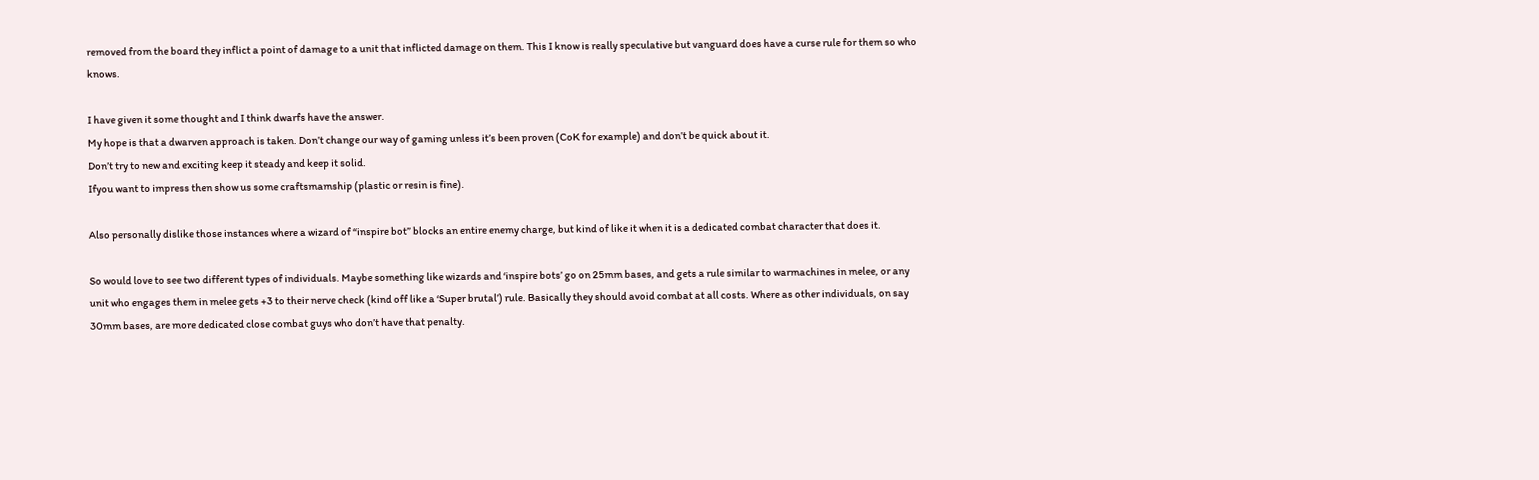removed from the board they inflict a point of damage to a unit that inflicted damage on them. This I know is really speculative but vanguard does have a curse rule for them so who knows.

I have given it some thought and I think dwarfs have the answer.
My hope is that a dwarven approach is taken. Don’t change our way of gaming unless it’s been proven (CoK for example) and don’t be quick about it.
Don’t try to new and exciting keep it steady and keep it solid.
Ifyou want to impress then show us some craftsmamship (plastic or resin is fine).

Also personally dislike those instances where a wizard of “inspire bot” blocks an entire enemy charge, but kind of like it when it is a dedicated combat character that does it.

So would love to see two different types of individuals. Maybe something like wizards and ‘inspire bots’ go on 25mm bases, and gets a rule similar to warmachines in melee, or any unit who engages them in melee gets +3 to their nerve check (kind off like a ‘Super brutal’) rule. Basically they should avoid combat at all costs. Where as other individuals, on say 30mm bases, are more dedicated close combat guys who don’t have that penalty.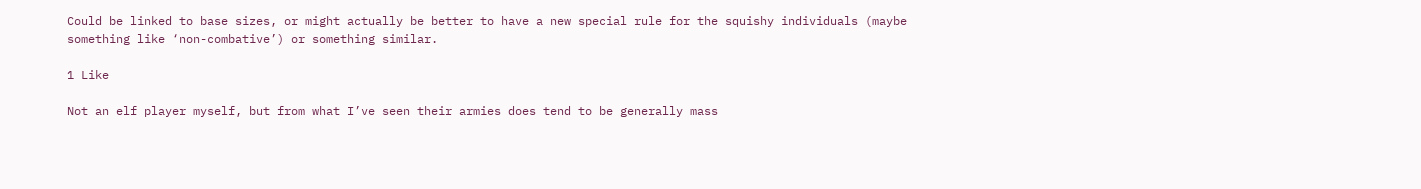Could be linked to base sizes, or might actually be better to have a new special rule for the squishy individuals (maybe something like ‘non-combative’) or something similar.

1 Like

Not an elf player myself, but from what I’ve seen their armies does tend to be generally mass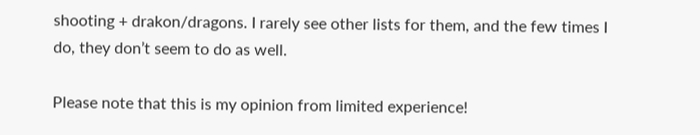shooting + drakon/dragons. I rarely see other lists for them, and the few times I do, they don’t seem to do as well.

Please note that this is my opinion from limited experience!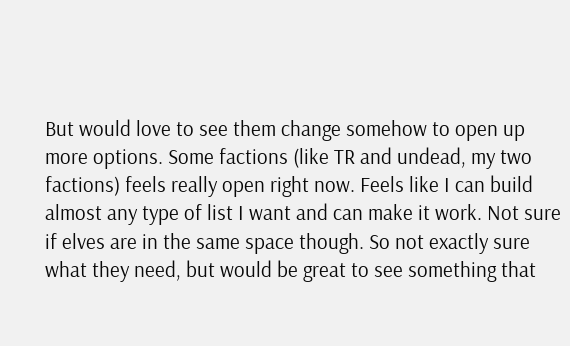But would love to see them change somehow to open up more options. Some factions (like TR and undead, my two factions) feels really open right now. Feels like I can build almost any type of list I want and can make it work. Not sure if elves are in the same space though. So not exactly sure what they need, but would be great to see something that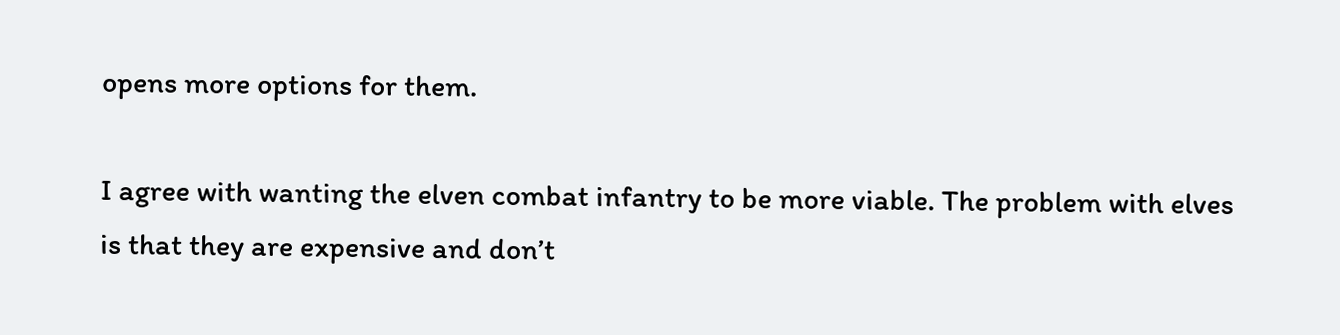opens more options for them.

I agree with wanting the elven combat infantry to be more viable. The problem with elves is that they are expensive and don’t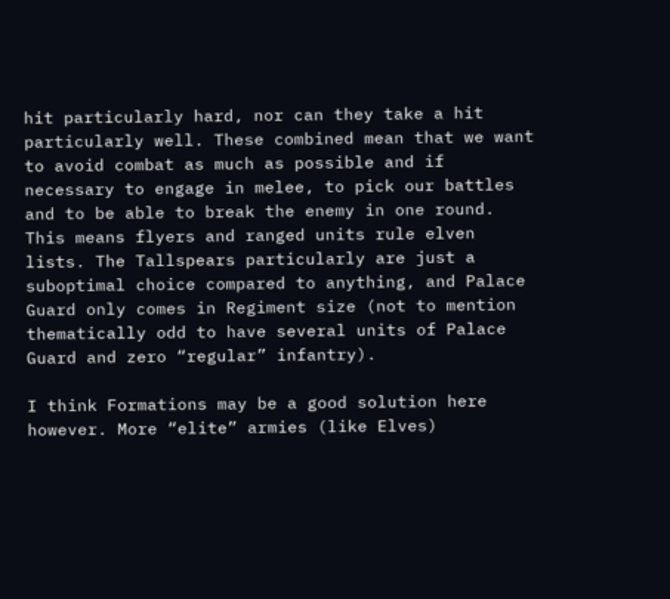hit particularly hard, nor can they take a hit particularly well. These combined mean that we want to avoid combat as much as possible and if necessary to engage in melee, to pick our battles and to be able to break the enemy in one round. This means flyers and ranged units rule elven lists. The Tallspears particularly are just a suboptimal choice compared to anything, and Palace Guard only comes in Regiment size (not to mention thematically odd to have several units of Palace Guard and zero “regular” infantry).

I think Formations may be a good solution here however. More “elite” armies (like Elves)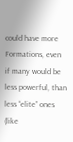could have more Formations, even if many would be less powerful, than less “elite” ones (like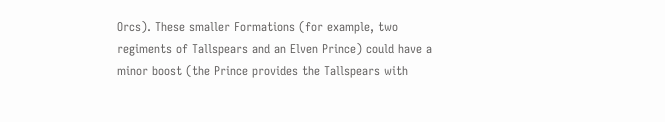Orcs). These smaller Formations (for example, two regiments of Tallspears and an Elven Prince) could have a minor boost (the Prince provides the Tallspears with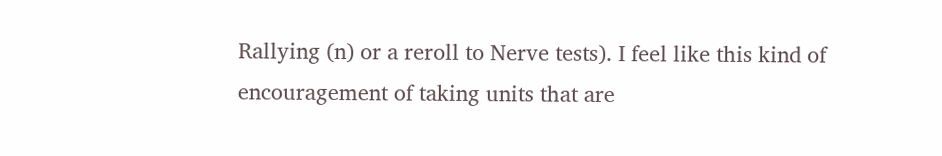Rallying (n) or a reroll to Nerve tests). I feel like this kind of encouragement of taking units that are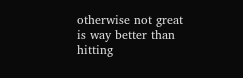otherwise not great is way better than hitting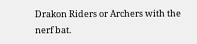Drakon Riders or Archers with the nerf bat.